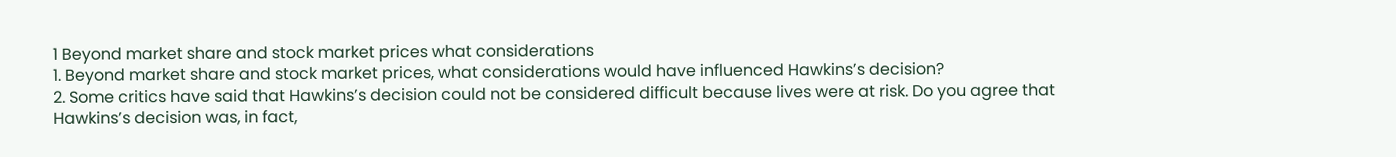1 Beyond market share and stock market prices what considerations
1. Beyond market share and stock market prices, what considerations would have influenced Hawkins’s decision?
2. Some critics have said that Hawkins’s decision could not be considered difficult because lives were at risk. Do you agree that Hawkins’s decision was, in fact,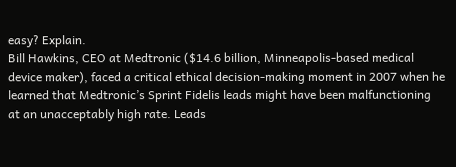easy? Explain.
Bill Hawkins, CEO at Medtronic ($14.6 billion, Minneapolis-based medical device maker), faced a critical ethical decision-making moment in 2007 when he learned that Medtronic’s Sprint Fidelis leads might have been malfunctioning at an unacceptably high rate. Leads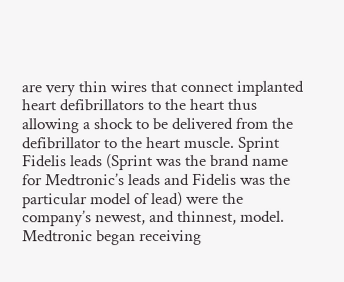are very thin wires that connect implanted heart defibrillators to the heart thus allowing a shock to be delivered from the defibrillator to the heart muscle. Sprint Fidelis leads (Sprint was the brand name for Medtronic’s leads and Fidelis was the particular model of lead) were the company’s newest, and thinnest, model. Medtronic began receiving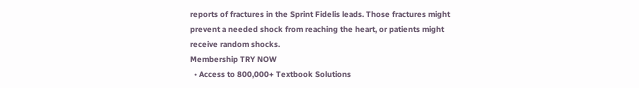reports of fractures in the Sprint Fidelis leads. Those fractures might prevent a needed shock from reaching the heart, or patients might receive random shocks.
Membership TRY NOW
  • Access to 800,000+ Textbook Solutions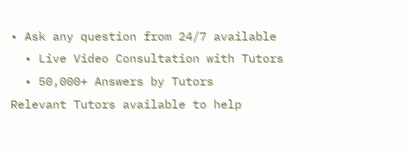• Ask any question from 24/7 available
  • Live Video Consultation with Tutors
  • 50,000+ Answers by Tutors
Relevant Tutors available to help